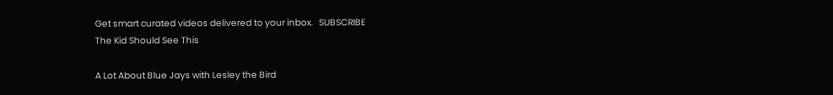Get smart curated videos delivered to your inbox.   SUBSCRIBE
The Kid Should See This

A Lot About Blue Jays with Lesley the Bird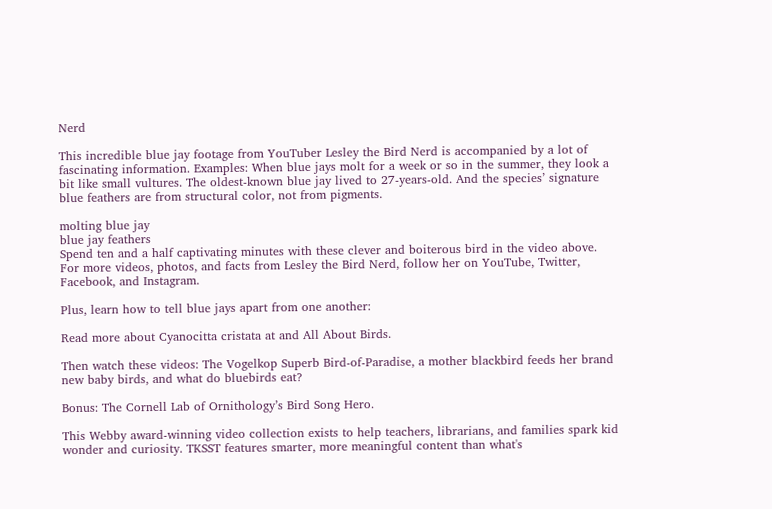Nerd

This incredible blue jay footage from YouTuber Lesley the Bird Nerd is accompanied by a lot of fascinating information. Examples: When blue jays molt for a week or so in the summer, they look a bit like small vultures. The oldest-known blue jay lived to 27-years-old. And the species’ signature blue feathers are from structural color, not from pigments.

molting blue jay
blue jay feathers
Spend ten and a half captivating minutes with these clever and boiterous bird in the video above. For more videos, photos, and facts from Lesley the Bird Nerd, follow her on YouTube, Twitter, Facebook, and Instagram.

Plus, learn how to tell blue jays apart from one another:

Read more about Cyanocitta cristata at and All About Birds.

Then watch these videos: The Vogelkop Superb Bird-of-Paradise, a mother blackbird feeds her brand new baby birds, and what do bluebirds eat?

Bonus: The Cornell Lab of Ornithology’s Bird Song Hero.

This Webby award-winning video collection exists to help teachers, librarians, and families spark kid wonder and curiosity. TKSST features smarter, more meaningful content than what's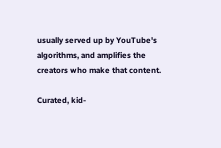usually served up by YouTube's algorithms, and amplifies the creators who make that content.

Curated, kid-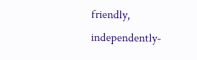friendly, independently-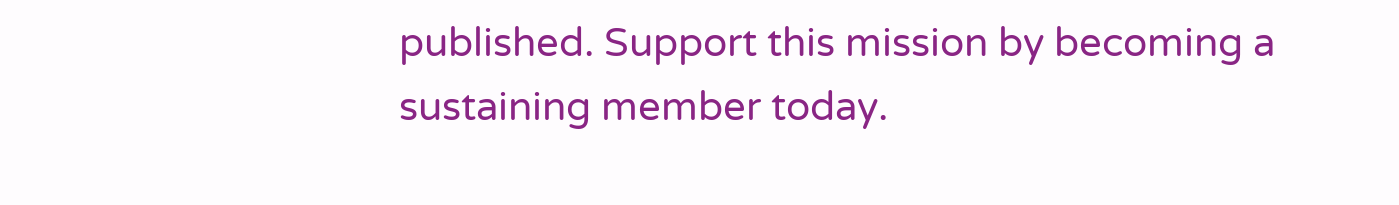published. Support this mission by becoming a sustaining member today.